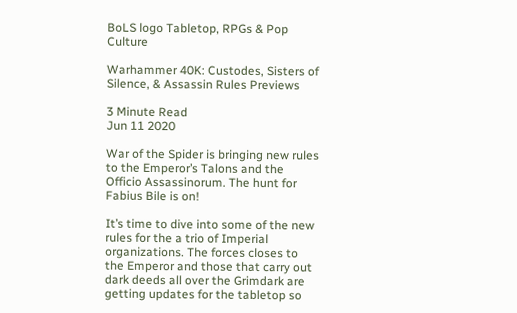BoLS logo Tabletop, RPGs & Pop Culture

Warhammer 40K: Custodes, Sisters of Silence, & Assassin Rules Previews

3 Minute Read
Jun 11 2020

War of the Spider is bringing new rules to the Emperor’s Talons and the Officio Assassinorum. The hunt for Fabius Bile is on!

It’s time to dive into some of the new rules for the a trio of Imperial organizations. The forces closes to the Emperor and those that carry out dark deeds all over the Grimdark are getting updates for the tabletop so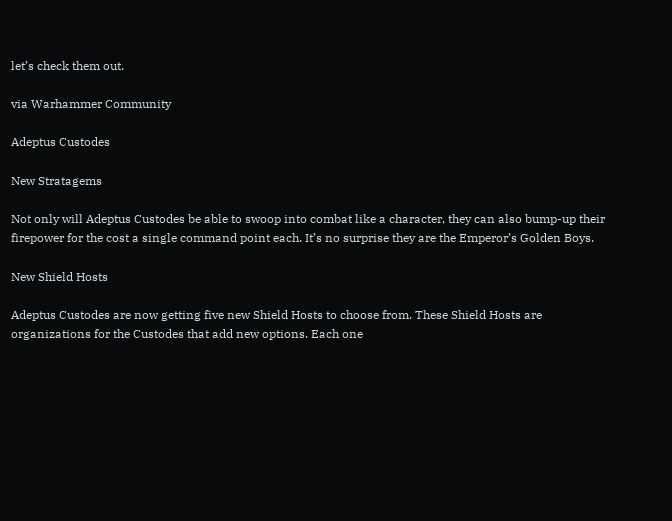let’s check them out.

via Warhammer Community

Adeptus Custodes

New Stratagems

Not only will Adeptus Custodes be able to swoop into combat like a character, they can also bump-up their firepower for the cost a single command point each. It’s no surprise they are the Emperor’s Golden Boys.

New Shield Hosts

Adeptus Custodes are now getting five new Shield Hosts to choose from. These Shield Hosts are organizations for the Custodes that add new options. Each one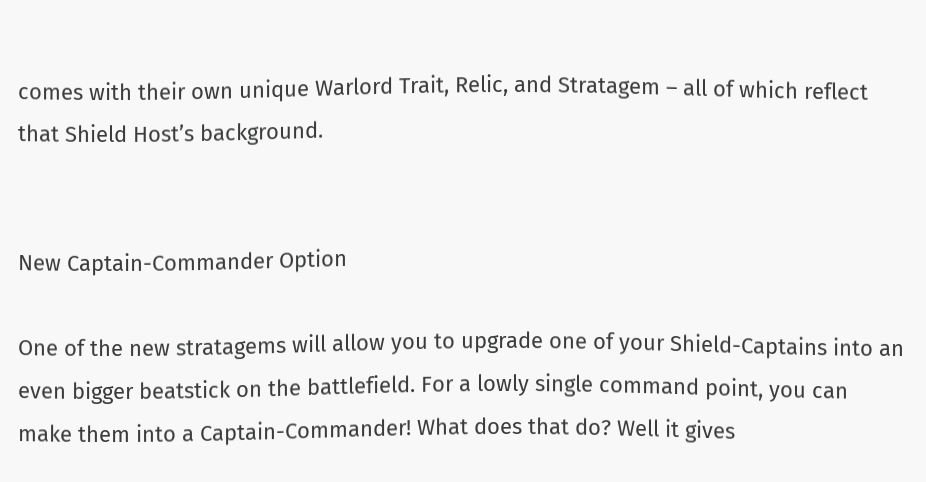comes with their own unique Warlord Trait, Relic, and Stratagem – all of which reflect that Shield Host’s background.


New Captain-Commander Option

One of the new stratagems will allow you to upgrade one of your Shield-Captains into an even bigger beatstick on the battlefield. For a lowly single command point, you can make them into a Captain-Commander! What does that do? Well it gives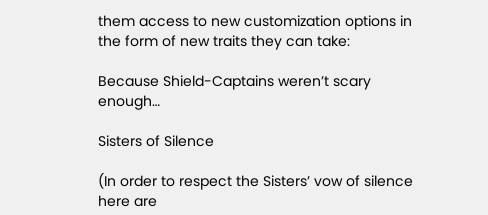them access to new customization options in the form of new traits they can take:

Because Shield-Captains weren’t scary enough…

Sisters of Silence

(In order to respect the Sisters’ vow of silence here are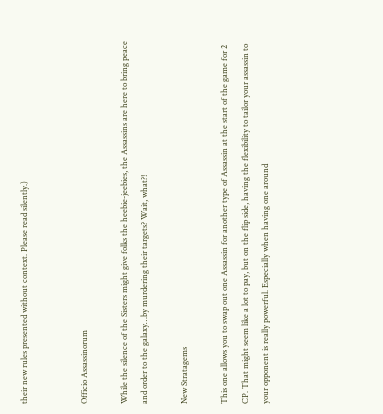their new rules presented without context. Please read silently.)


Officio Assassinorum

While the silence of the Sisters might give folks the heebie-jeebies, the Assassins are here to bring peace and order to the galaxy…by murdering their targets? Wait, what?!

New Stratagems

This one allows you to swap out one Assassin for another type of Assassin at the start of the game for 2 CP. That might seem like a lot to pay, but on the flip side, having the flexibility to tailor your assassin to your opponent is really powerful. Especially when having one around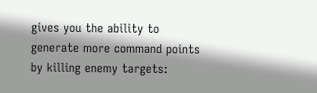gives you the ability to generate more command points by killing enemy targets: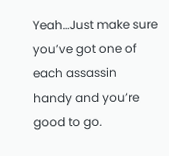Yeah…Just make sure you’ve got one of each assassin handy and you’re good to go.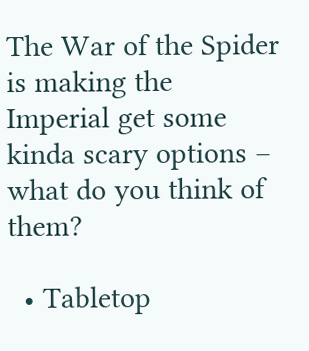The War of the Spider is making the Imperial get some kinda scary options – what do you think of them?

  • Tabletop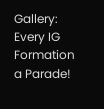Gallery: Every IG Formation a Parade!